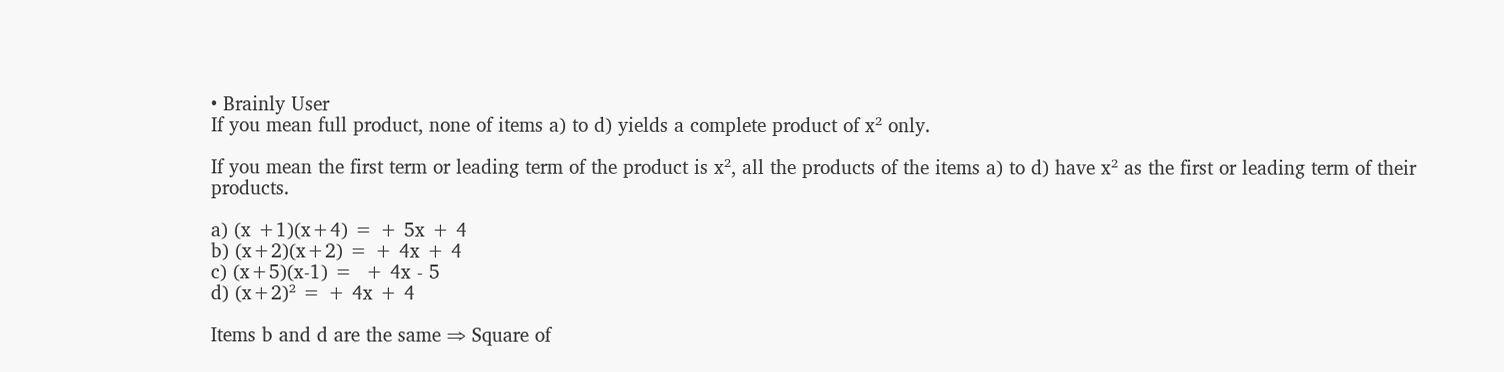• Brainly User
If you mean full product, none of items a) to d) yields a complete product of x² only.

If you mean the first term or leading term of the product is x², all the products of the items a) to d) have x² as the first or leading term of their products.

a) (x +1)(x+4) = + 5x + 4
b) (x+2)(x+2) = + 4x + 4
c) (x+5)(x-1) =  + 4x - 5
d) (x+2)² = + 4x + 4

Items b and d are the same ⇒ Square of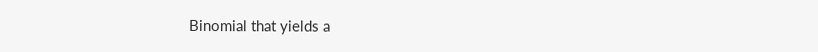Binomial that yields a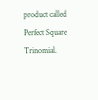product called Perfect Square Trinomial.